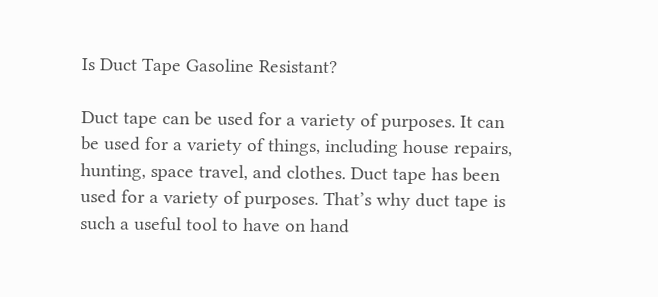Is Duct Tape Gasoline Resistant?

Duct tape can be used for a variety of purposes. It can be used for a variety of things, including house repairs, hunting, space travel, and clothes. Duct tape has been used for a variety of purposes. That’s why duct tape is such a useful tool to have on hand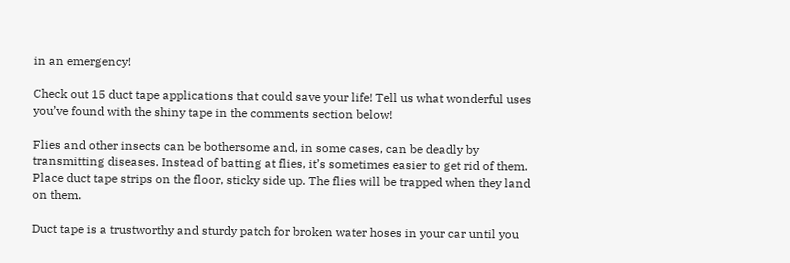in an emergency!

Check out 15 duct tape applications that could save your life! Tell us what wonderful uses you’ve found with the shiny tape in the comments section below!

Flies and other insects can be bothersome and, in some cases, can be deadly by transmitting diseases. Instead of batting at flies, it’s sometimes easier to get rid of them. Place duct tape strips on the floor, sticky side up. The flies will be trapped when they land on them.

Duct tape is a trustworthy and sturdy patch for broken water hoses in your car until you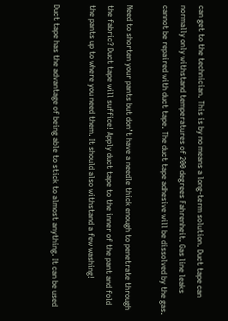can get to the technician. This is by no means a long-term solution. Duct tape can normally only withstand temperatures of 200 degrees Fahrenheit. Gas line leaks cannot be repaired with duct tape. The duct tape adhesive will be dissolved by the gas.

Need to shorten your pants but don’t have a needle thick enough to penetrate through the fabric? Duct tape will suffice! Apply duct tape to the inner of the pant and fold the pants up to where you need them. It should also withstand a few washing!

Duct tape has the advantage of being able to stick to almost anything. It can be used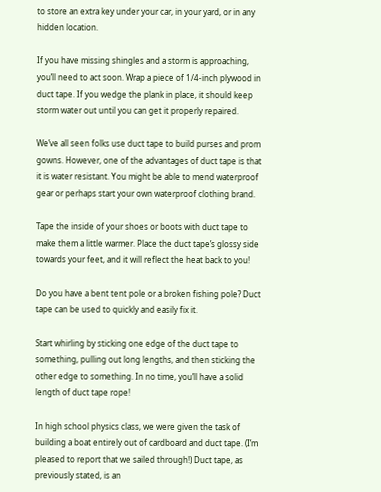to store an extra key under your car, in your yard, or in any hidden location.

If you have missing shingles and a storm is approaching, you’ll need to act soon. Wrap a piece of 1/4-inch plywood in duct tape. If you wedge the plank in place, it should keep storm water out until you can get it properly repaired.

We’ve all seen folks use duct tape to build purses and prom gowns. However, one of the advantages of duct tape is that it is water resistant. You might be able to mend waterproof gear or perhaps start your own waterproof clothing brand.

Tape the inside of your shoes or boots with duct tape to make them a little warmer. Place the duct tape’s glossy side towards your feet, and it will reflect the heat back to you!

Do you have a bent tent pole or a broken fishing pole? Duct tape can be used to quickly and easily fix it.

Start whirling by sticking one edge of the duct tape to something, pulling out long lengths, and then sticking the other edge to something. In no time, you’ll have a solid length of duct tape rope!

In high school physics class, we were given the task of building a boat entirely out of cardboard and duct tape. (I’m pleased to report that we sailed through!) Duct tape, as previously stated, is an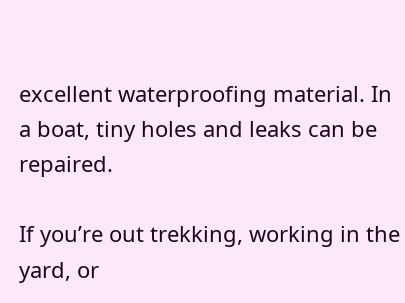excellent waterproofing material. In a boat, tiny holes and leaks can be repaired.

If you’re out trekking, working in the yard, or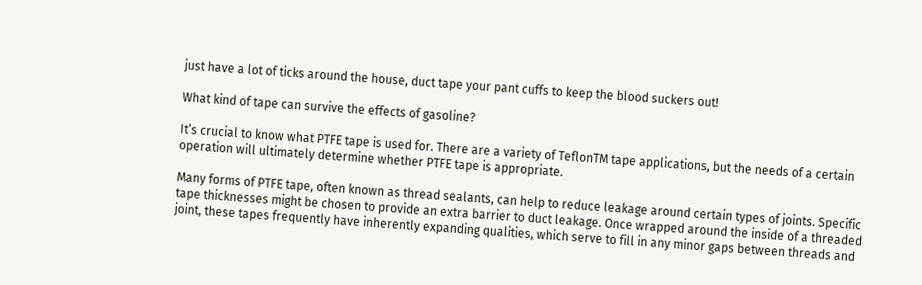just have a lot of ticks around the house, duct tape your pant cuffs to keep the blood suckers out!

What kind of tape can survive the effects of gasoline?

It’s crucial to know what PTFE tape is used for. There are a variety of TeflonTM tape applications, but the needs of a certain operation will ultimately determine whether PTFE tape is appropriate.

Many forms of PTFE tape, often known as thread sealants, can help to reduce leakage around certain types of joints. Specific tape thicknesses might be chosen to provide an extra barrier to duct leakage. Once wrapped around the inside of a threaded joint, these tapes frequently have inherently expanding qualities, which serve to fill in any minor gaps between threads and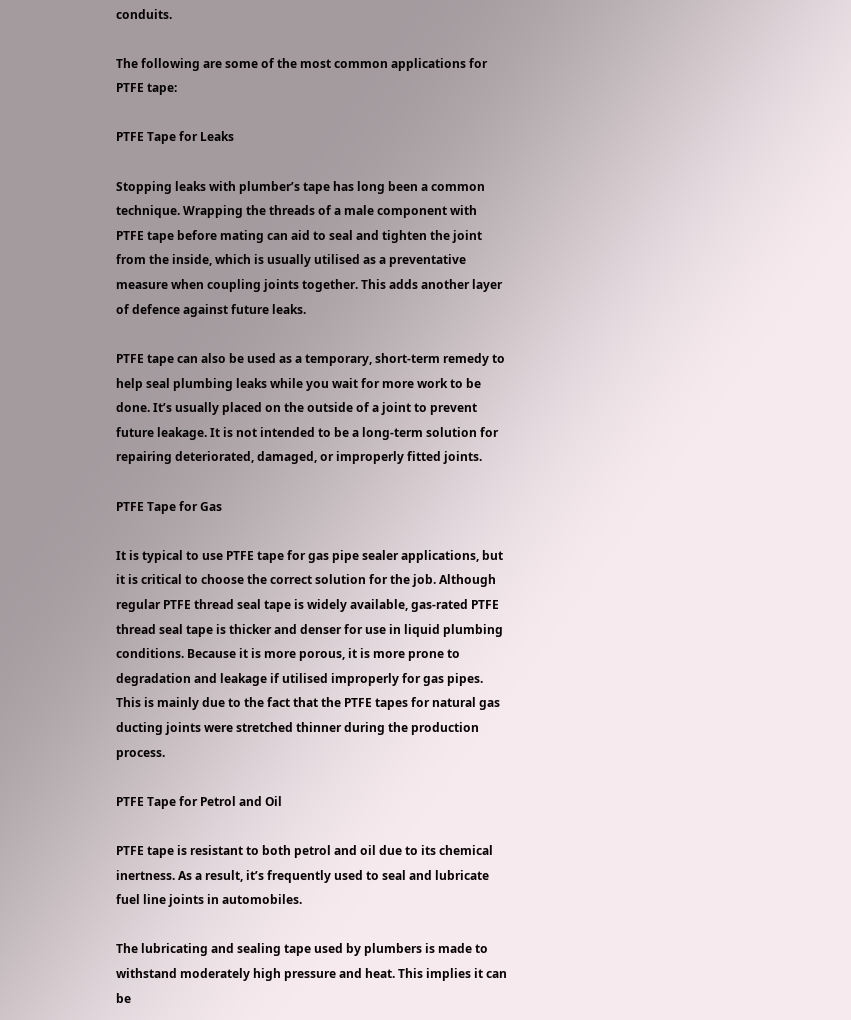conduits.

The following are some of the most common applications for PTFE tape:

PTFE Tape for Leaks

Stopping leaks with plumber’s tape has long been a common technique. Wrapping the threads of a male component with PTFE tape before mating can aid to seal and tighten the joint from the inside, which is usually utilised as a preventative measure when coupling joints together. This adds another layer of defence against future leaks.

PTFE tape can also be used as a temporary, short-term remedy to help seal plumbing leaks while you wait for more work to be done. It’s usually placed on the outside of a joint to prevent future leakage. It is not intended to be a long-term solution for repairing deteriorated, damaged, or improperly fitted joints.

PTFE Tape for Gas

It is typical to use PTFE tape for gas pipe sealer applications, but it is critical to choose the correct solution for the job. Although regular PTFE thread seal tape is widely available, gas-rated PTFE thread seal tape is thicker and denser for use in liquid plumbing conditions. Because it is more porous, it is more prone to degradation and leakage if utilised improperly for gas pipes. This is mainly due to the fact that the PTFE tapes for natural gas ducting joints were stretched thinner during the production process.

PTFE Tape for Petrol and Oil

PTFE tape is resistant to both petrol and oil due to its chemical inertness. As a result, it’s frequently used to seal and lubricate fuel line joints in automobiles.

The lubricating and sealing tape used by plumbers is made to withstand moderately high pressure and heat. This implies it can be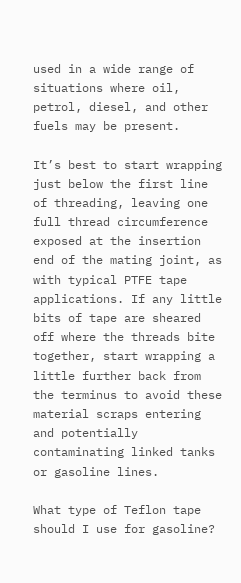used in a wide range of situations where oil, petrol, diesel, and other fuels may be present.

It’s best to start wrapping just below the first line of threading, leaving one full thread circumference exposed at the insertion end of the mating joint, as with typical PTFE tape applications. If any little bits of tape are sheared off where the threads bite together, start wrapping a little further back from the terminus to avoid these material scraps entering and potentially contaminating linked tanks or gasoline lines.

What type of Teflon tape should I use for gasoline?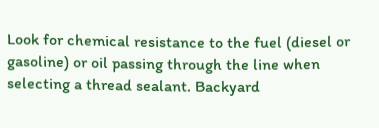Look for chemical resistance to the fuel (diesel or gasoline) or oil passing through the line when selecting a thread sealant. Backyard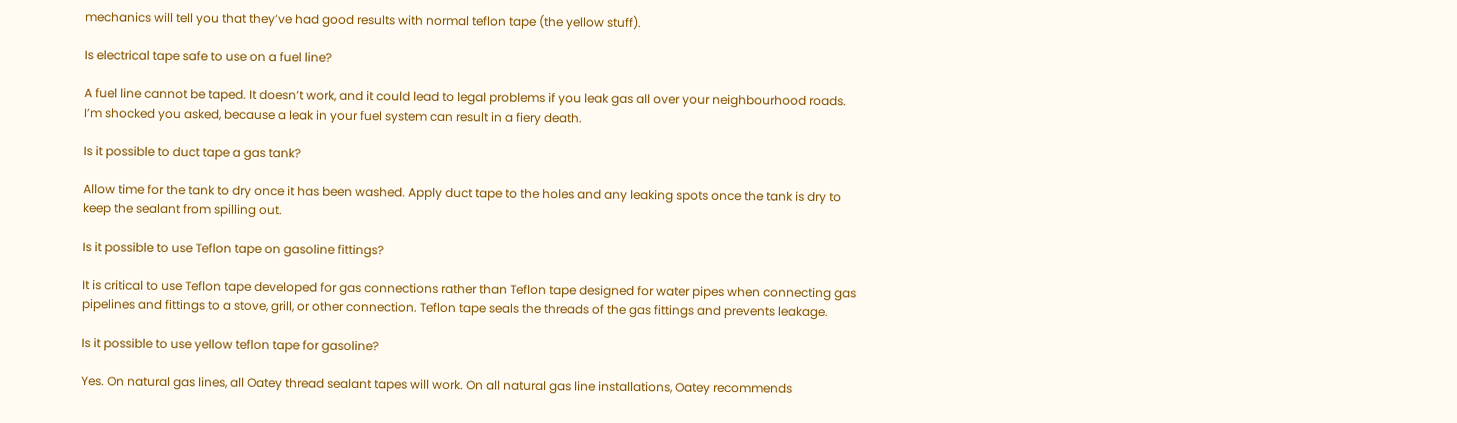mechanics will tell you that they’ve had good results with normal teflon tape (the yellow stuff).

Is electrical tape safe to use on a fuel line?

A fuel line cannot be taped. It doesn’t work, and it could lead to legal problems if you leak gas all over your neighbourhood roads. I’m shocked you asked, because a leak in your fuel system can result in a fiery death.

Is it possible to duct tape a gas tank?

Allow time for the tank to dry once it has been washed. Apply duct tape to the holes and any leaking spots once the tank is dry to keep the sealant from spilling out.

Is it possible to use Teflon tape on gasoline fittings?

It is critical to use Teflon tape developed for gas connections rather than Teflon tape designed for water pipes when connecting gas pipelines and fittings to a stove, grill, or other connection. Teflon tape seals the threads of the gas fittings and prevents leakage.

Is it possible to use yellow teflon tape for gasoline?

Yes. On natural gas lines, all Oatey thread sealant tapes will work. On all natural gas line installations, Oatey recommends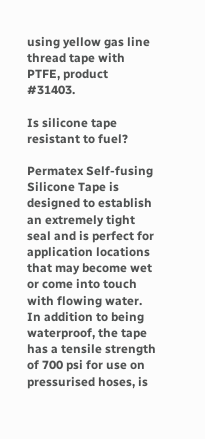using yellow gas line thread tape with PTFE, product #31403.

Is silicone tape resistant to fuel?

Permatex Self-fusing Silicone Tape is designed to establish an extremely tight seal and is perfect for application locations that may become wet or come into touch with flowing water. In addition to being waterproof, the tape has a tensile strength of 700 psi for use on pressurised hoses, is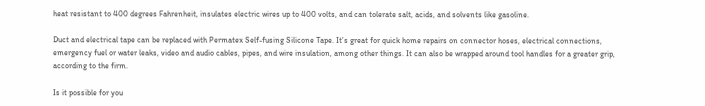heat resistant to 400 degrees Fahrenheit, insulates electric wires up to 400 volts, and can tolerate salt, acids, and solvents like gasoline.

Duct and electrical tape can be replaced with Permatex Self-fusing Silicone Tape. It’s great for quick home repairs on connector hoses, electrical connections, emergency fuel or water leaks, video and audio cables, pipes, and wire insulation, among other things. It can also be wrapped around tool handles for a greater grip, according to the firm.

Is it possible for you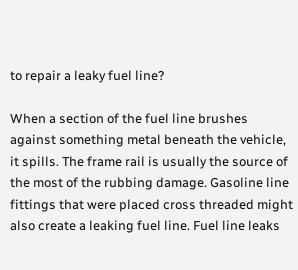to repair a leaky fuel line?

When a section of the fuel line brushes against something metal beneath the vehicle, it spills. The frame rail is usually the source of the most of the rubbing damage. Gasoline line fittings that were placed cross threaded might also create a leaking fuel line. Fuel line leaks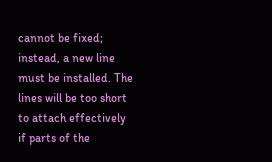cannot be fixed; instead, a new line must be installed. The lines will be too short to attach effectively if parts of the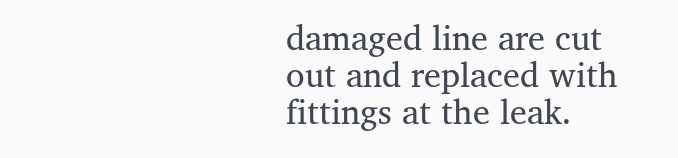damaged line are cut out and replaced with fittings at the leak.